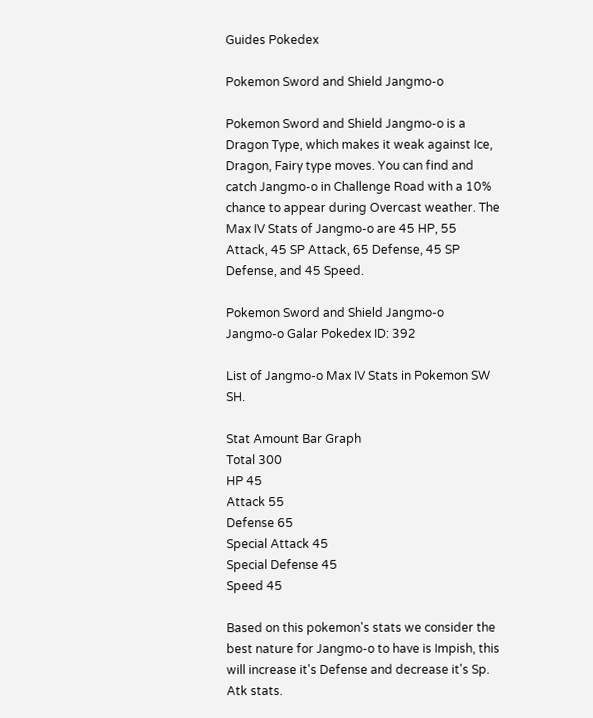Guides Pokedex

Pokemon Sword and Shield Jangmo-o

Pokemon Sword and Shield Jangmo-o is a Dragon Type, which makes it weak against Ice, Dragon, Fairy type moves. You can find and catch Jangmo-o in Challenge Road with a 10% chance to appear during Overcast weather. The Max IV Stats of Jangmo-o are 45 HP, 55 Attack, 45 SP Attack, 65 Defense, 45 SP Defense, and 45 Speed.

Pokemon Sword and Shield Jangmo-o
Jangmo-o Galar Pokedex ID: 392

List of Jangmo-o Max IV Stats in Pokemon SW SH.

Stat Amount Bar Graph
Total 300
HP 45
Attack 55
Defense 65
Special Attack 45
Special Defense 45
Speed 45

Based on this pokemon's stats we consider the best nature for Jangmo-o to have is Impish, this will increase it's Defense and decrease it's Sp. Atk stats.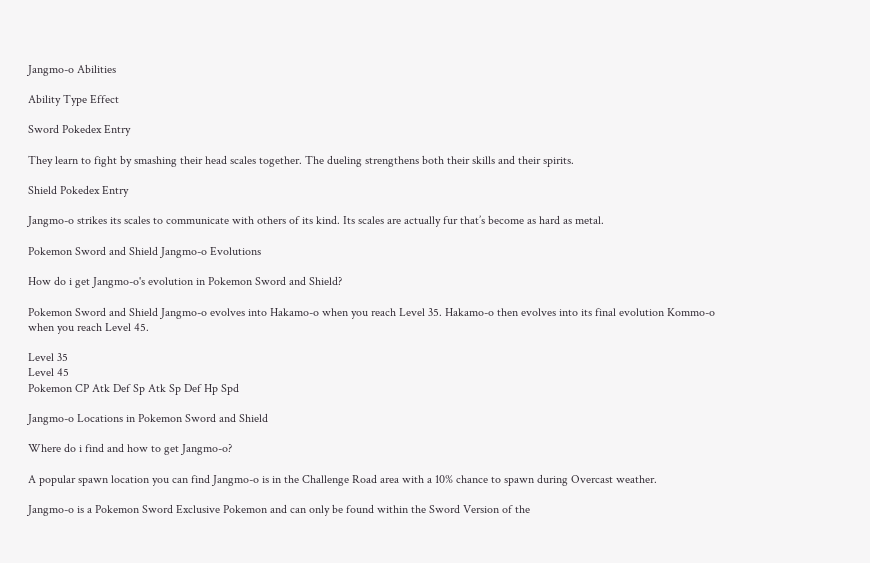Jangmo-o Abilities

Ability Type Effect

Sword Pokedex Entry

They learn to fight by smashing their head scales together. The dueling strengthens both their skills and their spirits.

Shield Pokedex Entry

Jangmo-o strikes its scales to communicate with others of its kind. Its scales are actually fur that’s become as hard as metal.

Pokemon Sword and Shield Jangmo-o Evolutions

How do i get Jangmo-o's evolution in Pokemon Sword and Shield?

Pokemon Sword and Shield Jangmo-o evolves into Hakamo-o when you reach Level 35. Hakamo-o then evolves into its final evolution Kommo-o when you reach Level 45.

Level 35
Level 45
Pokemon CP Atk Def Sp Atk Sp Def Hp Spd

Jangmo-o Locations in Pokemon Sword and Shield

Where do i find and how to get Jangmo-o?

A popular spawn location you can find Jangmo-o is in the Challenge Road area with a 10% chance to spawn during Overcast weather.

Jangmo-o is a Pokemon Sword Exclusive Pokemon and can only be found within the Sword Version of the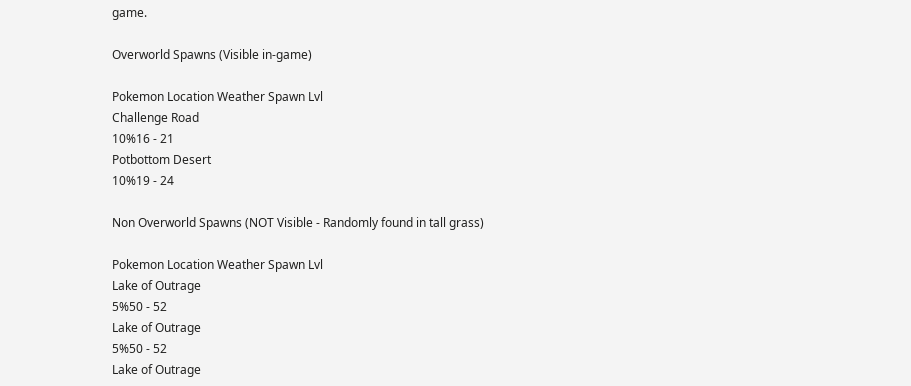game.

Overworld Spawns (Visible in-game)

Pokemon Location Weather Spawn Lvl
Challenge Road
10%16 - 21
Potbottom Desert
10%19 - 24

Non Overworld Spawns (NOT Visible - Randomly found in tall grass)

Pokemon Location Weather Spawn Lvl
Lake of Outrage
5%50 - 52
Lake of Outrage
5%50 - 52
Lake of Outrage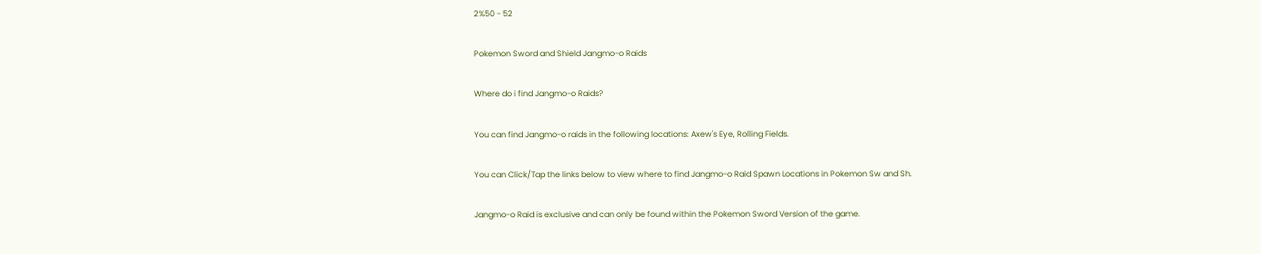2%50 - 52

Pokemon Sword and Shield Jangmo-o Raids

Where do i find Jangmo-o Raids?

You can find Jangmo-o raids in the following locations: Axew's Eye, Rolling Fields.

You can Click/Tap the links below to view where to find Jangmo-o Raid Spawn Locations in Pokemon Sw and Sh.

Jangmo-o Raid is exclusive and can only be found within the Pokemon Sword Version of the game.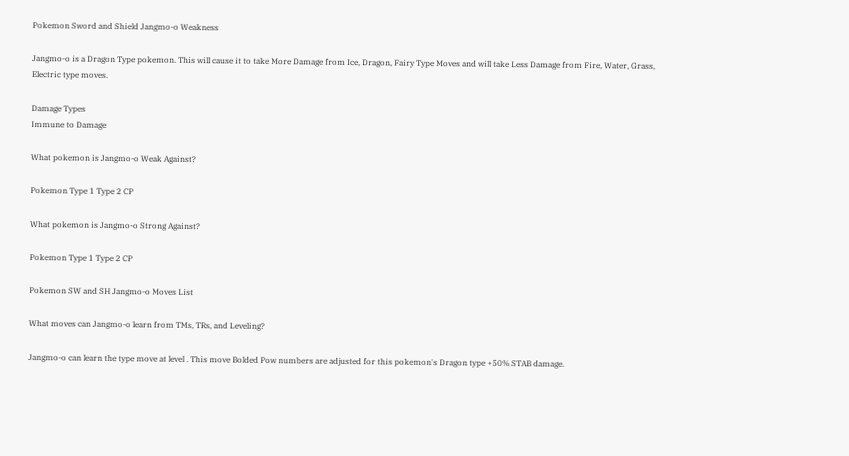Pokemon Sword and Shield Jangmo-o Weakness

Jangmo-o is a Dragon Type pokemon. This will cause it to take More Damage from Ice, Dragon, Fairy Type Moves and will take Less Damage from Fire, Water, Grass, Electric type moves.

Damage Types
Immune to Damage

What pokemon is Jangmo-o Weak Against?

Pokemon Type 1 Type 2 CP

What pokemon is Jangmo-o Strong Against?

Pokemon Type 1 Type 2 CP

Pokemon SW and SH Jangmo-o Moves List

What moves can Jangmo-o learn from TMs, TRs, and Leveling?

Jangmo-o can learn the type move at level . This move Bolded Pow numbers are adjusted for this pokemon's Dragon type +50% STAB damage.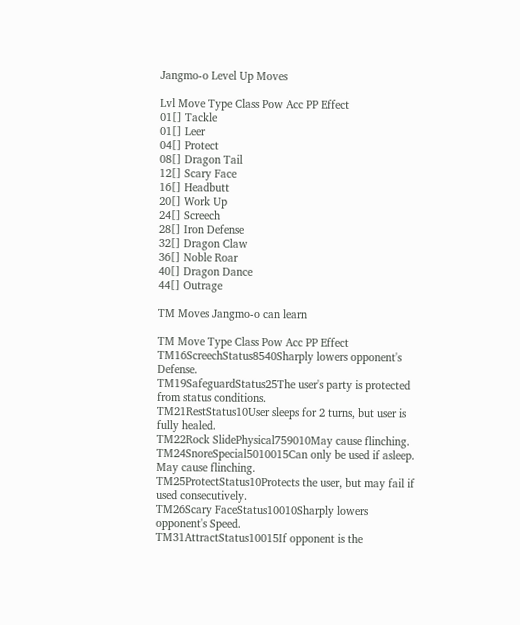Jangmo-o Level Up Moves

Lvl Move Type Class Pow Acc PP Effect
01[] Tackle
01[] Leer
04[] Protect
08[] Dragon Tail
12[] Scary Face
16[] Headbutt
20[] Work Up
24[] Screech
28[] Iron Defense
32[] Dragon Claw
36[] Noble Roar
40[] Dragon Dance
44[] Outrage

TM Moves Jangmo-o can learn

TM Move Type Class Pow Acc PP Effect
TM16ScreechStatus8540Sharply lowers opponent's Defense.
TM19SafeguardStatus25The user's party is protected from status conditions.
TM21RestStatus10User sleeps for 2 turns, but user is fully healed.
TM22Rock SlidePhysical759010May cause flinching.
TM24SnoreSpecial5010015Can only be used if asleep. May cause flinching.
TM25ProtectStatus10Protects the user, but may fail if used consecutively.
TM26Scary FaceStatus10010Sharply lowers opponent's Speed.
TM31AttractStatus10015If opponent is the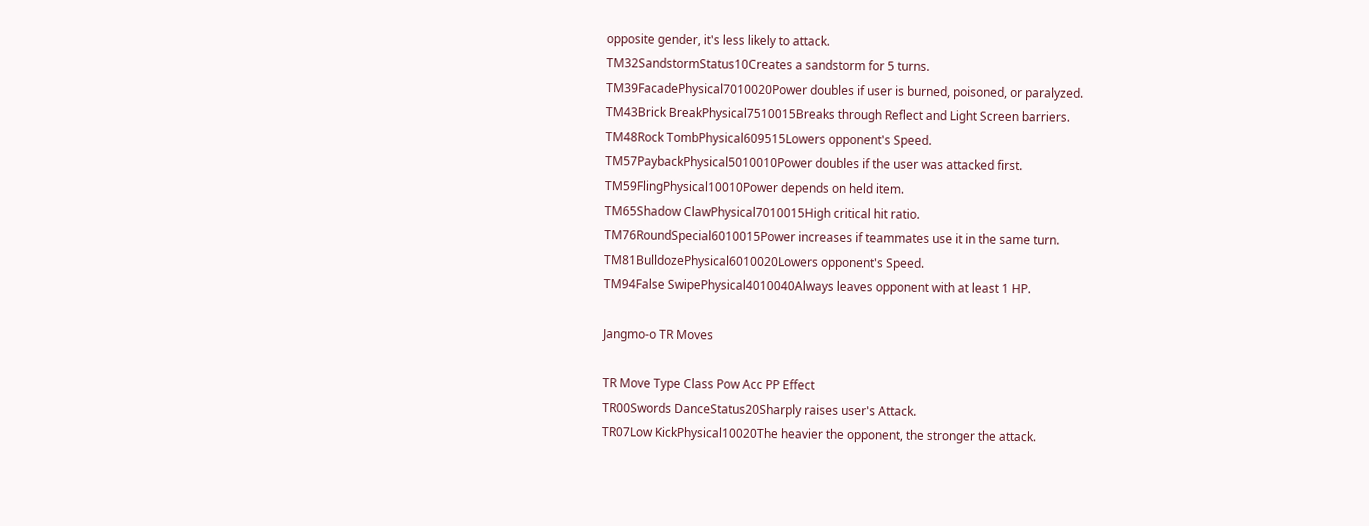opposite gender, it's less likely to attack.
TM32SandstormStatus10Creates a sandstorm for 5 turns.
TM39FacadePhysical7010020Power doubles if user is burned, poisoned, or paralyzed.
TM43Brick BreakPhysical7510015Breaks through Reflect and Light Screen barriers.
TM48Rock TombPhysical609515Lowers opponent's Speed.
TM57PaybackPhysical5010010Power doubles if the user was attacked first.
TM59FlingPhysical10010Power depends on held item.
TM65Shadow ClawPhysical7010015High critical hit ratio.
TM76RoundSpecial6010015Power increases if teammates use it in the same turn.
TM81BulldozePhysical6010020Lowers opponent's Speed.
TM94False SwipePhysical4010040Always leaves opponent with at least 1 HP.

Jangmo-o TR Moves

TR Move Type Class Pow Acc PP Effect
TR00Swords DanceStatus20Sharply raises user's Attack.
TR07Low KickPhysical10020The heavier the opponent, the stronger the attack.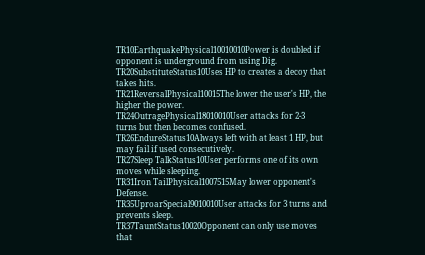TR10EarthquakePhysical10010010Power is doubled if opponent is underground from using Dig.
TR20SubstituteStatus10Uses HP to creates a decoy that takes hits.
TR21ReversalPhysical10015The lower the user's HP, the higher the power.
TR24OutragePhysical18010010User attacks for 2-3 turns but then becomes confused.
TR26EndureStatus10Always left with at least 1 HP, but may fail if used consecutively.
TR27Sleep TalkStatus10User performs one of its own moves while sleeping.
TR31Iron TailPhysical1007515May lower opponent's Defense.
TR35UproarSpecial9010010User attacks for 3 turns and prevents sleep.
TR37TauntStatus10020Opponent can only use moves that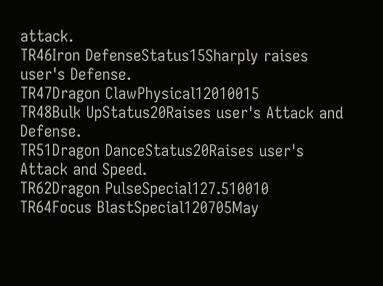attack.
TR46Iron DefenseStatus15Sharply raises user's Defense.
TR47Dragon ClawPhysical12010015
TR48Bulk UpStatus20Raises user's Attack and Defense.
TR51Dragon DanceStatus20Raises user's Attack and Speed.
TR62Dragon PulseSpecial127.510010
TR64Focus BlastSpecial120705May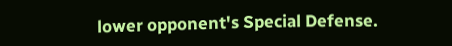lower opponent's Special Defense.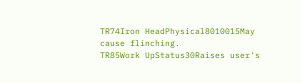TR74Iron HeadPhysical8010015May cause flinching.
TR85Work UpStatus30Raises user's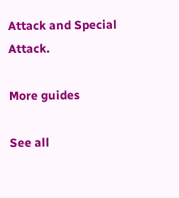Attack and Special Attack.

More guides

See all